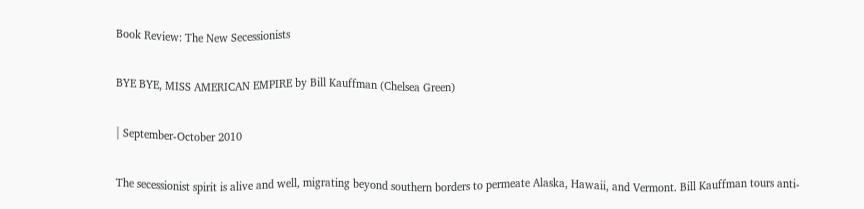Book Review: The New Secessionists

BYE BYE, MISS AMERICAN EMPIRE by Bill Kauffman (Chelsea Green)

| September-October 2010

The secessionist spirit is alive and well, migrating beyond southern borders to permeate Alaska, Hawaii, and Vermont. Bill Kauffman tours anti-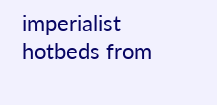imperialist hotbeds from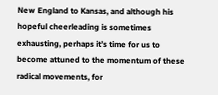New England to Kansas, and although his hopeful cheerleading is sometimes exhausting, perhaps it’s time for us to become attuned to the momentum of these radical movements, for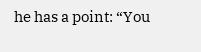he has a point: “You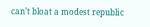can’t bloat a modest republic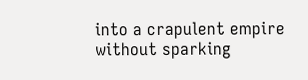into a crapulent empire without sparking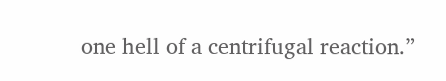one hell of a centrifugal reaction.”